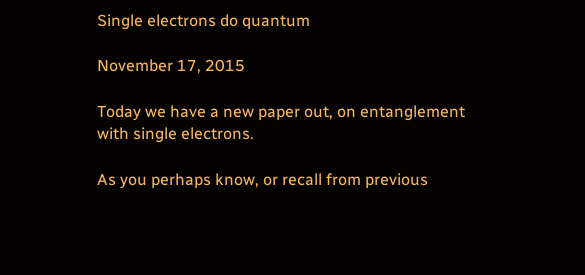Single electrons do quantum

November 17, 2015

Today we have a new paper out, on entanglement with single electrons.

As you perhaps know, or recall from previous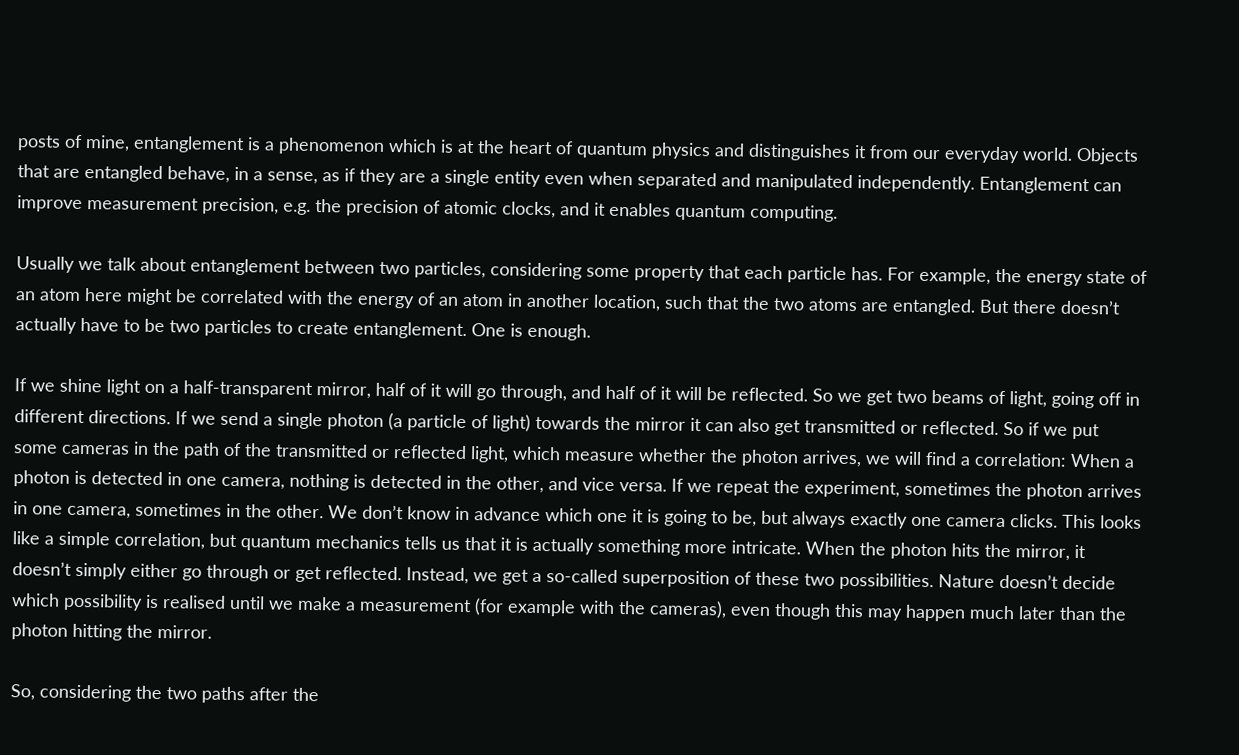posts of mine, entanglement is a phenomenon which is at the heart of quantum physics and distinguishes it from our everyday world. Objects that are entangled behave, in a sense, as if they are a single entity even when separated and manipulated independently. Entanglement can improve measurement precision, e.g. the precision of atomic clocks, and it enables quantum computing.

Usually we talk about entanglement between two particles, considering some property that each particle has. For example, the energy state of an atom here might be correlated with the energy of an atom in another location, such that the two atoms are entangled. But there doesn’t actually have to be two particles to create entanglement. One is enough.

If we shine light on a half-transparent mirror, half of it will go through, and half of it will be reflected. So we get two beams of light, going off in different directions. If we send a single photon (a particle of light) towards the mirror it can also get transmitted or reflected. So if we put some cameras in the path of the transmitted or reflected light, which measure whether the photon arrives, we will find a correlation: When a photon is detected in one camera, nothing is detected in the other, and vice versa. If we repeat the experiment, sometimes the photon arrives in one camera, sometimes in the other. We don’t know in advance which one it is going to be, but always exactly one camera clicks. This looks like a simple correlation, but quantum mechanics tells us that it is actually something more intricate. When the photon hits the mirror, it doesn’t simply either go through or get reflected. Instead, we get a so-called superposition of these two possibilities. Nature doesn’t decide which possibility is realised until we make a measurement (for example with the cameras), even though this may happen much later than the photon hitting the mirror.

So, considering the two paths after the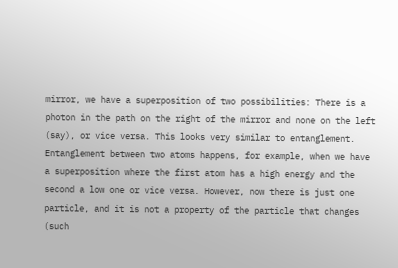mirror, we have a superposition of two possibilities: There is a photon in the path on the right of the mirror and none on the left (say), or vice versa. This looks very similar to entanglement. Entanglement between two atoms happens, for example, when we have a superposition where the first atom has a high energy and the second a low one or vice versa. However, now there is just one particle, and it is not a property of the particle that changes (such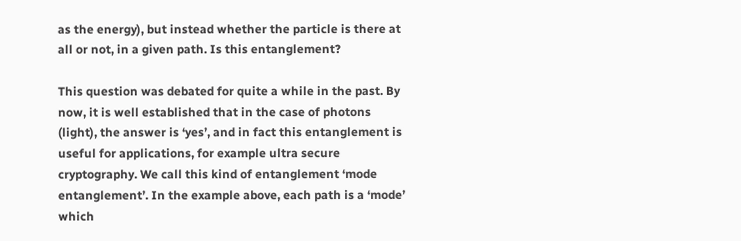as the energy), but instead whether the particle is there at all or not, in a given path. Is this entanglement?

This question was debated for quite a while in the past. By now, it is well established that in the case of photons (light), the answer is ‘yes’, and in fact this entanglement is useful for applications, for example ultra secure cryptography. We call this kind of entanglement ‘mode entanglement’. In the example above, each path is a ‘mode’ which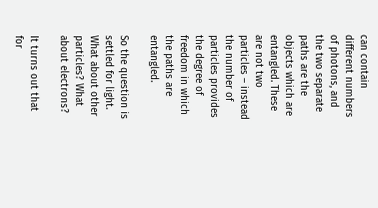can contain different numbers of photons, and the two separate paths are the objects which are entangled. These are not two particles – instead the number of particles provides the degree of freedom in which the paths are entangled.

So the question is settled for light. What about other particles? What about electrons?

It turns out that for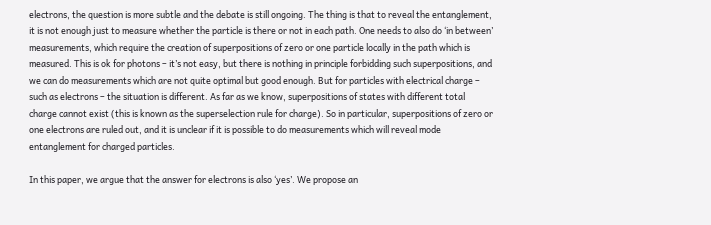electrons, the question is more subtle and the debate is still ongoing. The thing is that to reveal the entanglement, it is not enough just to measure whether the particle is there or not in each path. One needs to also do ‘in between’ measurements, which require the creation of superpositions of zero or one particle locally in the path which is measured. This is ok for photons – it’s not easy, but there is nothing in principle forbidding such superpositions, and we can do measurements which are not quite optimal but good enough. But for particles with electrical charge – such as electrons – the situation is different. As far as we know, superpositions of states with different total charge cannot exist (this is known as the superselection rule for charge). So in particular, superpositions of zero or one electrons are ruled out, and it is unclear if it is possible to do measurements which will reveal mode entanglement for charged particles.

In this paper, we argue that the answer for electrons is also ‘yes’. We propose an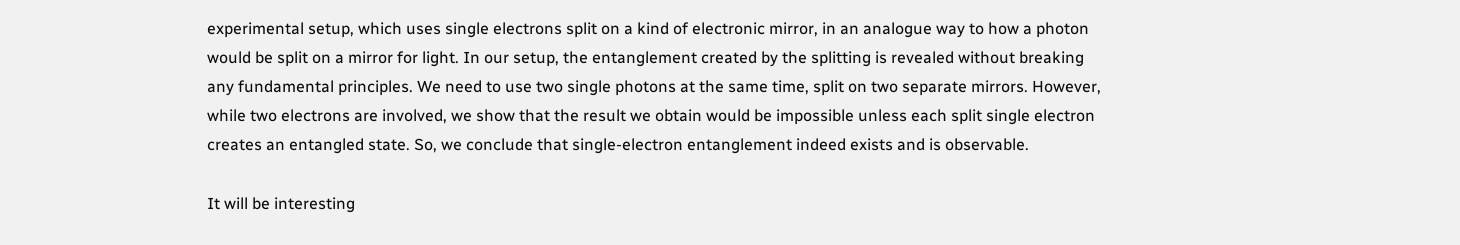experimental setup, which uses single electrons split on a kind of electronic mirror, in an analogue way to how a photon would be split on a mirror for light. In our setup, the entanglement created by the splitting is revealed without breaking any fundamental principles. We need to use two single photons at the same time, split on two separate mirrors. However, while two electrons are involved, we show that the result we obtain would be impossible unless each split single electron creates an entangled state. So, we conclude that single-electron entanglement indeed exists and is observable.

It will be interesting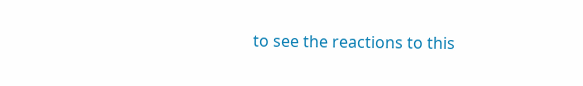to see the reactions to this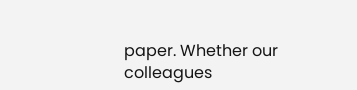paper. Whether our colleagues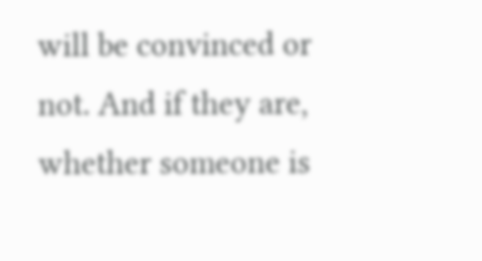will be convinced or not. And if they are, whether someone is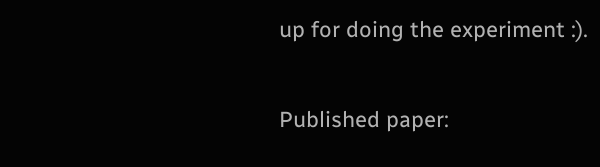up for doing the experiment :).

Published paper: